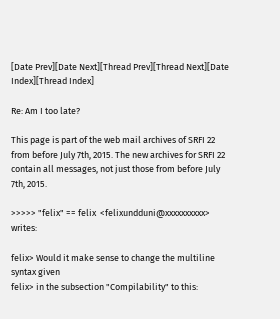[Date Prev][Date Next][Thread Prev][Thread Next][Date Index][Thread Index]

Re: Am I too late?

This page is part of the web mail archives of SRFI 22 from before July 7th, 2015. The new archives for SRFI 22 contain all messages, not just those from before July 7th, 2015.

>>>>> "felix" == felix  <felixundduni@xxxxxxxxxx> writes:

felix> Would it make sense to change the multiline syntax given
felix> in the subsection "Compilability" to this: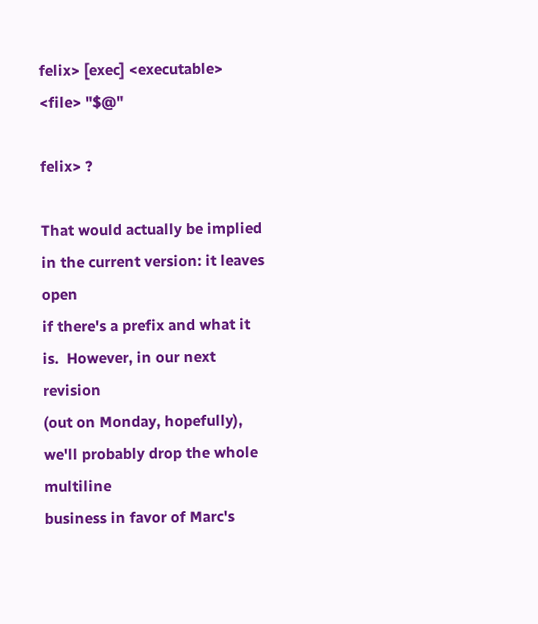felix> [exec] <executable> <file> "$@"

felix> ?

That would actually be implied in the current version: it leaves open
if there's a prefix and what it is.  However, in our next revision
(out on Monday, hopefully), we'll probably drop the whole multiline
business in favor of Marc's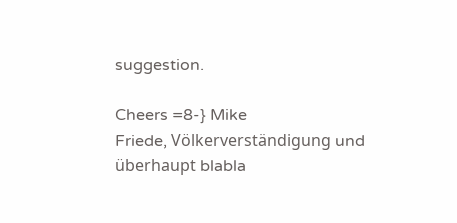suggestion.

Cheers =8-} Mike
Friede, Völkerverständigung und überhaupt blabla